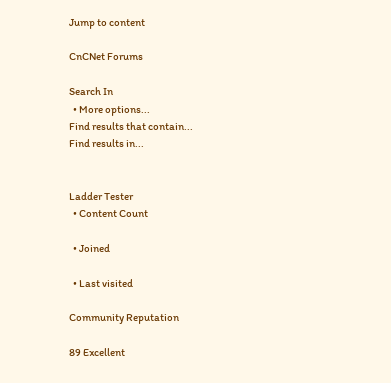Jump to content

CnCNet Forums

Search In
  • More options...
Find results that contain...
Find results in...


Ladder Tester
  • Content Count

  • Joined

  • Last visited

Community Reputation

89 Excellent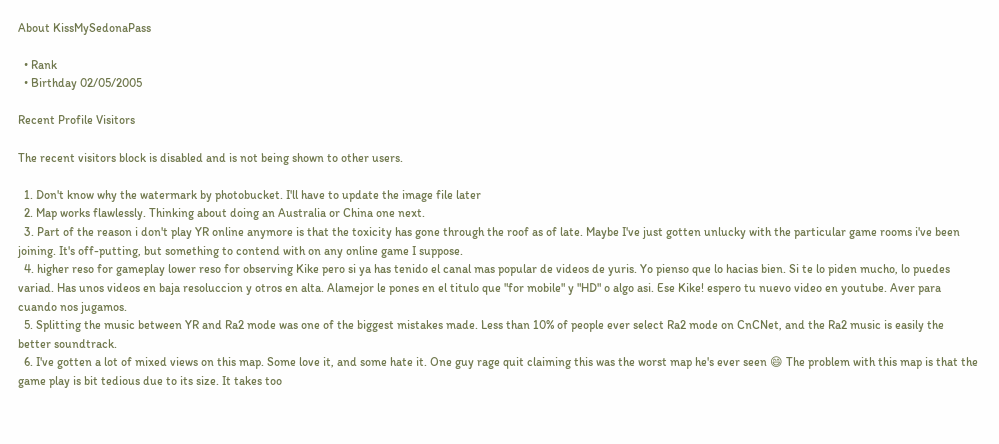About KissMySedonaPass

  • Rank
  • Birthday 02/05/2005

Recent Profile Visitors

The recent visitors block is disabled and is not being shown to other users.

  1. Don't know why the watermark by photobucket. I'll have to update the image file later
  2. Map works flawlessly. Thinking about doing an Australia or China one next.
  3. Part of the reason i don't play YR online anymore is that the toxicity has gone through the roof as of late. Maybe I've just gotten unlucky with the particular game rooms i've been joining. It's off-putting, but something to contend with on any online game I suppose.
  4. higher reso for gameplay lower reso for observing Kike pero si ya has tenido el canal mas popular de videos de yuris. Yo pienso que lo hacias bien. Si te lo piden mucho, lo puedes variad. Has unos videos en baja resoluccion y otros en alta. Alamejor le pones en el titulo que "for mobile" y "HD" o algo asi. Ese Kike! espero tu nuevo video en youtube. Aver para cuando nos jugamos.
  5. Splitting the music between YR and Ra2 mode was one of the biggest mistakes made. Less than 10% of people ever select Ra2 mode on CnCNet, and the Ra2 music is easily the better soundtrack.
  6. I've gotten a lot of mixed views on this map. Some love it, and some hate it. One guy rage quit claiming this was the worst map he's ever seen 😄 The problem with this map is that the game play is bit tedious due to its size. It takes too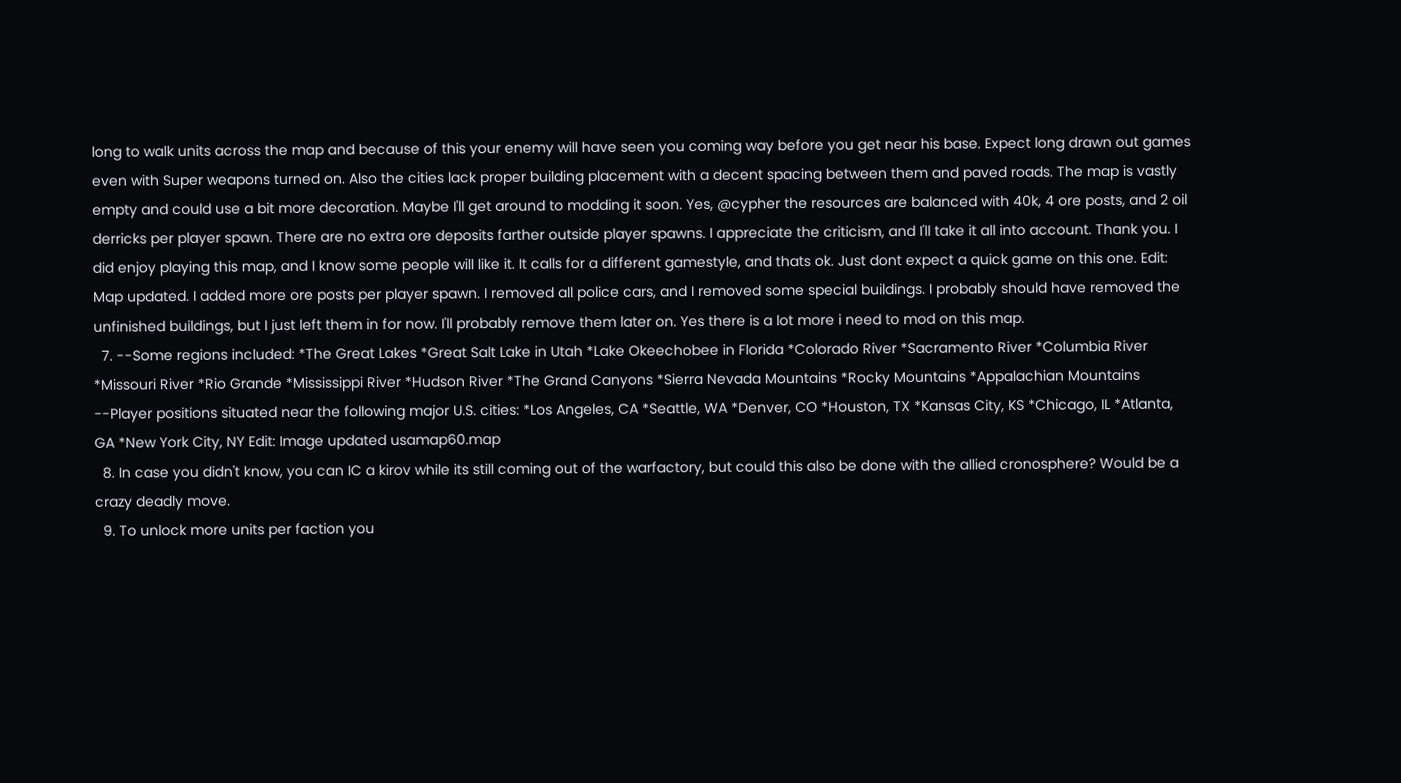long to walk units across the map and because of this your enemy will have seen you coming way before you get near his base. Expect long drawn out games even with Super weapons turned on. Also the cities lack proper building placement with a decent spacing between them and paved roads. The map is vastly empty and could use a bit more decoration. Maybe I'll get around to modding it soon. Yes, @cypher the resources are balanced with 40k, 4 ore posts, and 2 oil derricks per player spawn. There are no extra ore deposits farther outside player spawns. I appreciate the criticism, and I'll take it all into account. Thank you. I did enjoy playing this map, and I know some people will like it. It calls for a different gamestyle, and thats ok. Just dont expect a quick game on this one. Edit: Map updated. I added more ore posts per player spawn. I removed all police cars, and I removed some special buildings. I probably should have removed the unfinished buildings, but I just left them in for now. I'll probably remove them later on. Yes there is a lot more i need to mod on this map.
  7. --Some regions included: *The Great Lakes *Great Salt Lake in Utah *Lake Okeechobee in Florida *Colorado River *Sacramento River *Columbia River *Missouri River *Rio Grande *Mississippi River *Hudson River *The Grand Canyons *Sierra Nevada Mountains *Rocky Mountains *Appalachian Mountains --Player positions situated near the following major U.S. cities: *Los Angeles, CA *Seattle, WA *Denver, CO *Houston, TX *Kansas City, KS *Chicago, IL *Atlanta, GA *New York City, NY Edit: Image updated usamap60.map
  8. In case you didn't know, you can IC a kirov while its still coming out of the warfactory, but could this also be done with the allied cronosphere? Would be a crazy deadly move.
  9. To unlock more units per faction you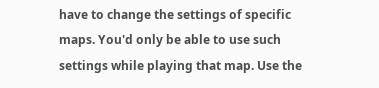have to change the settings of specific maps. You'd only be able to use such settings while playing that map. Use the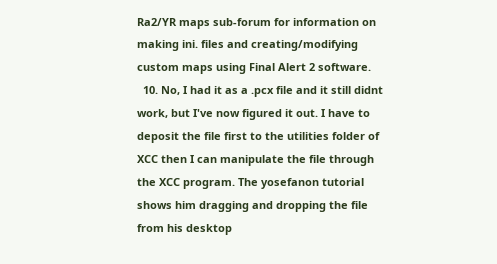Ra2/YR maps sub-forum for information on making ini. files and creating/modifying custom maps using Final Alert 2 software.
  10. No, I had it as a .pcx file and it still didnt work, but I've now figured it out. I have to deposit the file first to the utilities folder of XCC then I can manipulate the file through the XCC program. The yosefanon tutorial shows him dragging and dropping the file from his desktop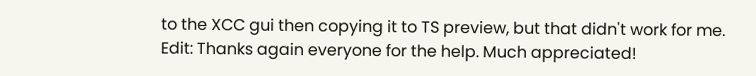to the XCC gui then copying it to TS preview, but that didn't work for me. Edit: Thanks again everyone for the help. Much appreciated!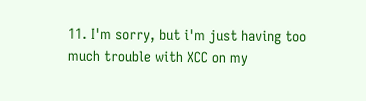11. I'm sorry, but i'm just having too much trouble with XCC on my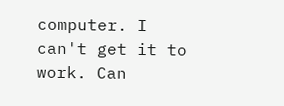computer. I can't get it to work. Can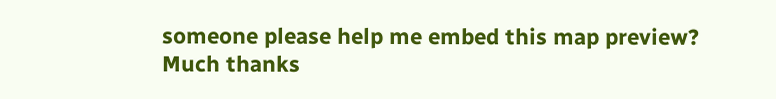someone please help me embed this map preview? Much thanks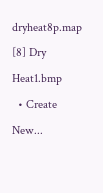dryheat8p.map [8] Dry Heat1.bmp
  • Create New...